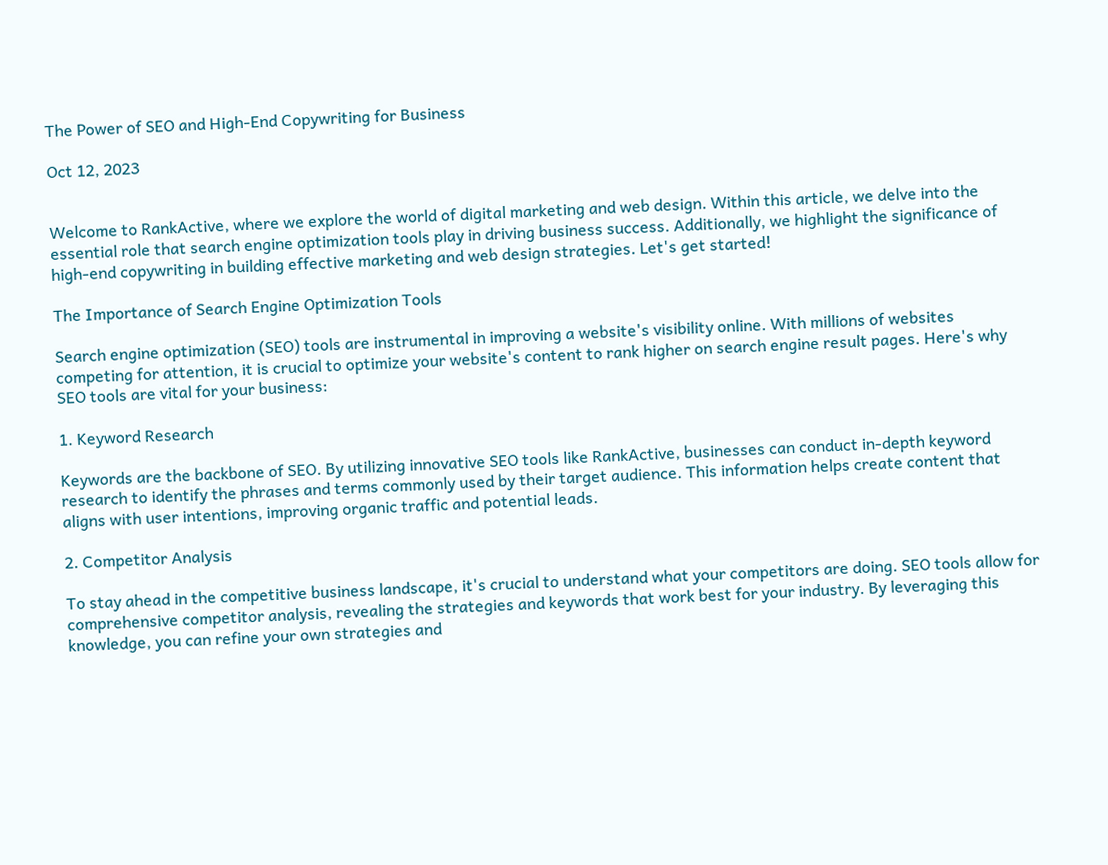The Power of SEO and High-End Copywriting for Business

Oct 12, 2023


Welcome to RankActive, where we explore the world of digital marketing and web design. Within this article, we delve into the essential role that search engine optimization tools play in driving business success. Additionally, we highlight the significance of high-end copywriting in building effective marketing and web design strategies. Let's get started!

The Importance of Search Engine Optimization Tools

Search engine optimization (SEO) tools are instrumental in improving a website's visibility online. With millions of websites competing for attention, it is crucial to optimize your website's content to rank higher on search engine result pages. Here's why SEO tools are vital for your business:

1. Keyword Research

Keywords are the backbone of SEO. By utilizing innovative SEO tools like RankActive, businesses can conduct in-depth keyword research to identify the phrases and terms commonly used by their target audience. This information helps create content that aligns with user intentions, improving organic traffic and potential leads.

2. Competitor Analysis

To stay ahead in the competitive business landscape, it's crucial to understand what your competitors are doing. SEO tools allow for comprehensive competitor analysis, revealing the strategies and keywords that work best for your industry. By leveraging this knowledge, you can refine your own strategies and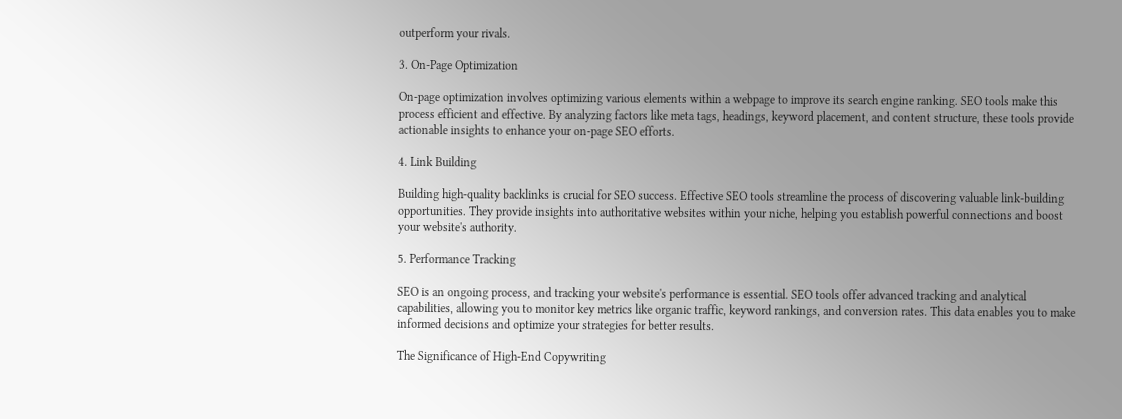outperform your rivals.

3. On-Page Optimization

On-page optimization involves optimizing various elements within a webpage to improve its search engine ranking. SEO tools make this process efficient and effective. By analyzing factors like meta tags, headings, keyword placement, and content structure, these tools provide actionable insights to enhance your on-page SEO efforts.

4. Link Building

Building high-quality backlinks is crucial for SEO success. Effective SEO tools streamline the process of discovering valuable link-building opportunities. They provide insights into authoritative websites within your niche, helping you establish powerful connections and boost your website's authority.

5. Performance Tracking

SEO is an ongoing process, and tracking your website's performance is essential. SEO tools offer advanced tracking and analytical capabilities, allowing you to monitor key metrics like organic traffic, keyword rankings, and conversion rates. This data enables you to make informed decisions and optimize your strategies for better results.

The Significance of High-End Copywriting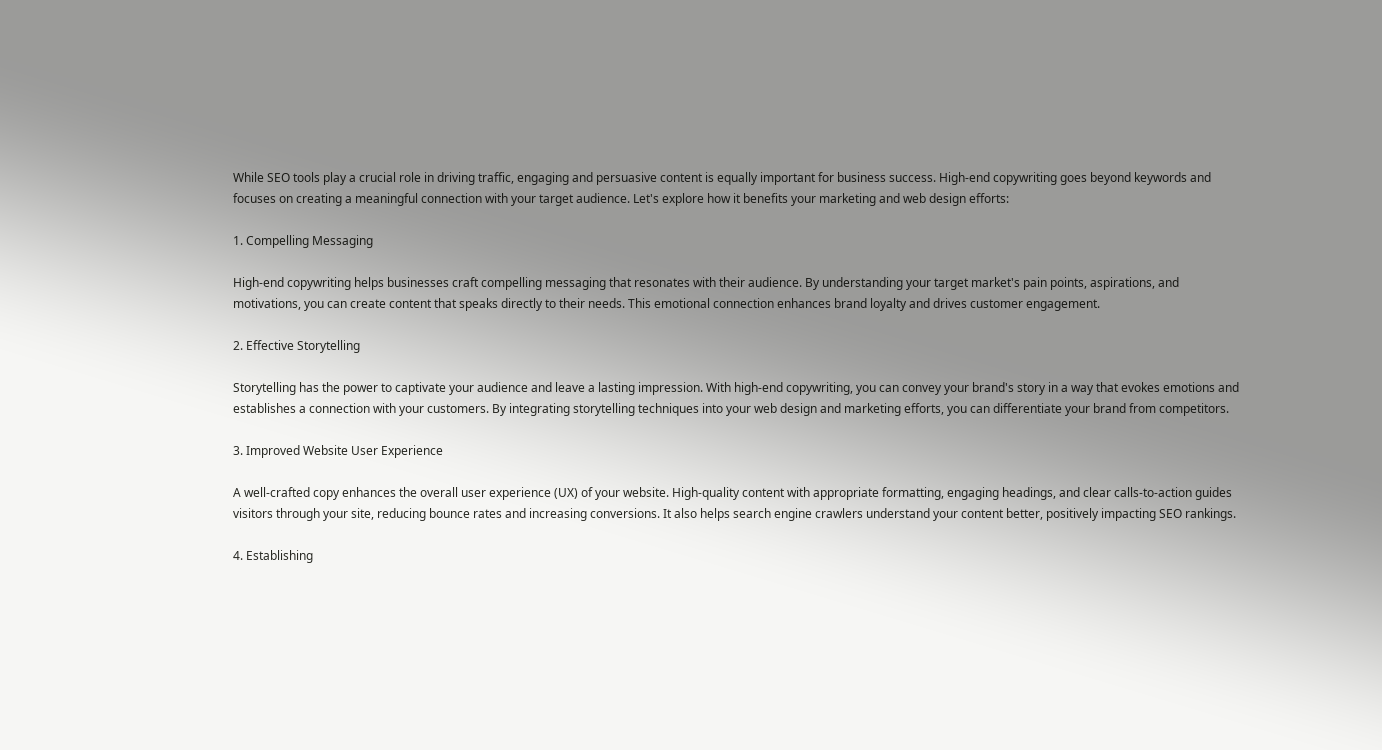While SEO tools play a crucial role in driving traffic, engaging and persuasive content is equally important for business success. High-end copywriting goes beyond keywords and focuses on creating a meaningful connection with your target audience. Let's explore how it benefits your marketing and web design efforts:

1. Compelling Messaging

High-end copywriting helps businesses craft compelling messaging that resonates with their audience. By understanding your target market's pain points, aspirations, and motivations, you can create content that speaks directly to their needs. This emotional connection enhances brand loyalty and drives customer engagement.

2. Effective Storytelling

Storytelling has the power to captivate your audience and leave a lasting impression. With high-end copywriting, you can convey your brand's story in a way that evokes emotions and establishes a connection with your customers. By integrating storytelling techniques into your web design and marketing efforts, you can differentiate your brand from competitors.

3. Improved Website User Experience

A well-crafted copy enhances the overall user experience (UX) of your website. High-quality content with appropriate formatting, engaging headings, and clear calls-to-action guides visitors through your site, reducing bounce rates and increasing conversions. It also helps search engine crawlers understand your content better, positively impacting SEO rankings.

4. Establishing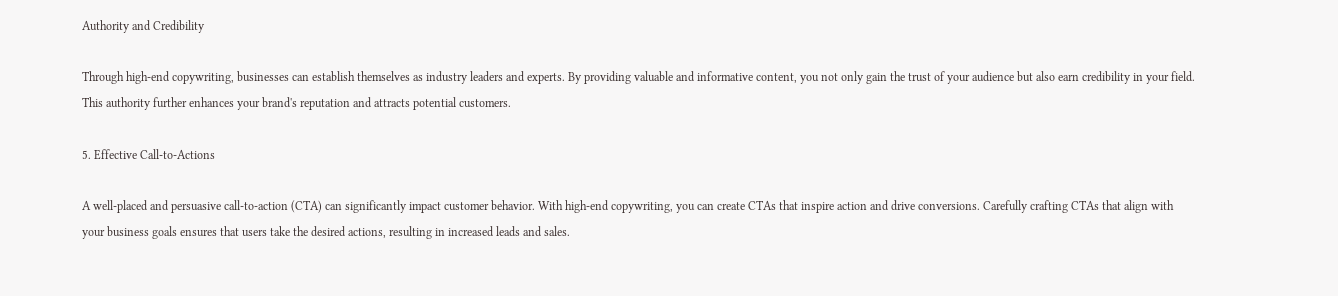Authority and Credibility

Through high-end copywriting, businesses can establish themselves as industry leaders and experts. By providing valuable and informative content, you not only gain the trust of your audience but also earn credibility in your field. This authority further enhances your brand's reputation and attracts potential customers.

5. Effective Call-to-Actions

A well-placed and persuasive call-to-action (CTA) can significantly impact customer behavior. With high-end copywriting, you can create CTAs that inspire action and drive conversions. Carefully crafting CTAs that align with your business goals ensures that users take the desired actions, resulting in increased leads and sales.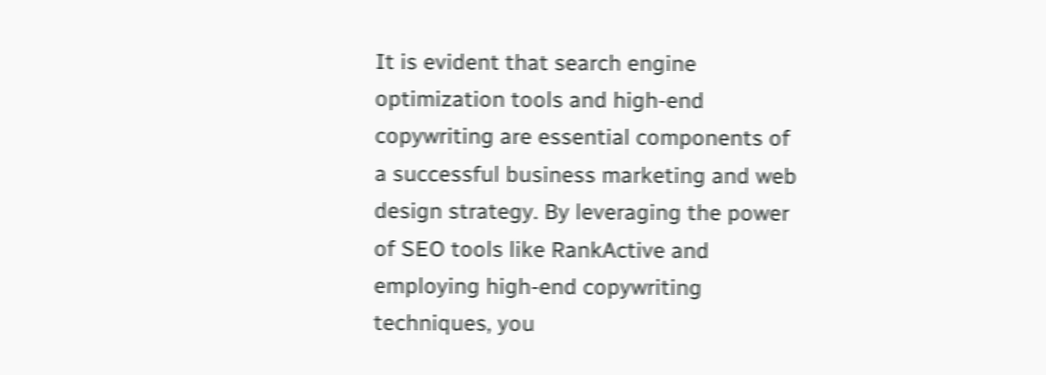It is evident that search engine optimization tools and high-end copywriting are essential components of a successful business marketing and web design strategy. By leveraging the power of SEO tools like RankActive and employing high-end copywriting techniques, you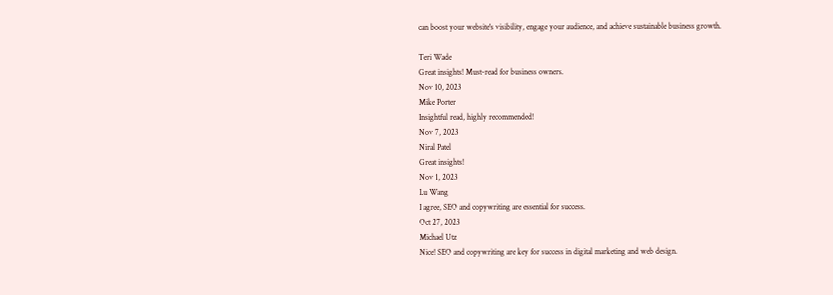can boost your website's visibility, engage your audience, and achieve sustainable business growth.

Teri Wade
Great insights! Must-read for business owners.
Nov 10, 2023
Mike Porter
Insightful read, highly recommended!
Nov 7, 2023
Niral Patel
Great insights!
Nov 1, 2023
Lu Wang
I agree, SEO and copywriting are essential for success.
Oct 27, 2023
Michael Utz
Nice! SEO and copywriting are key for success in digital marketing and web design.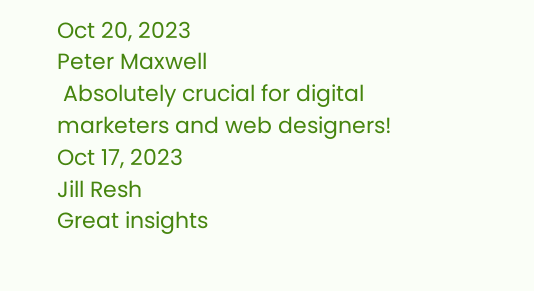Oct 20, 2023
Peter Maxwell
 Absolutely crucial for digital marketers and web designers!
Oct 17, 2023
Jill Resh
Great insights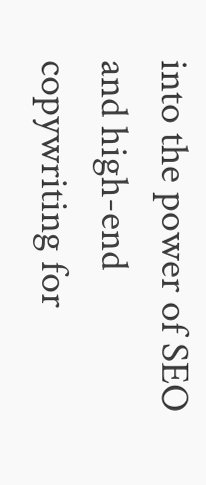into the power of SEO and high-end copywriting for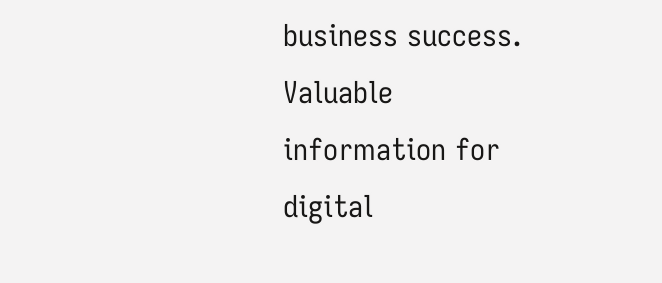business success. Valuable information for digital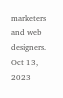marketers and web designers.
Oct 13, 2023